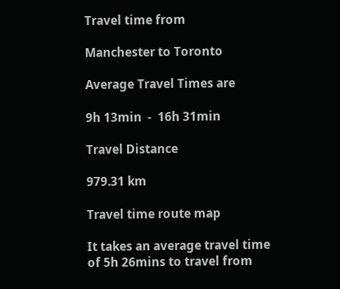Travel time from

Manchester to Toronto

Average Travel Times are

9h 13min  -  16h 31min

Travel Distance

979.31 km

Travel time route map

It takes an average travel time of 5h 26mins to travel from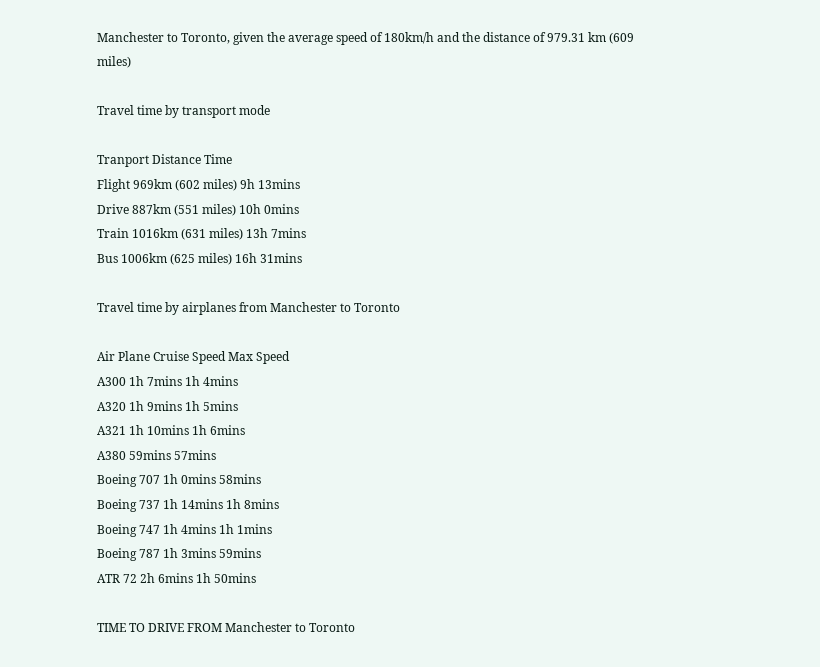Manchester to Toronto, given the average speed of 180km/h and the distance of 979.31 km (609 miles)

Travel time by transport mode

Tranport Distance Time
Flight 969km (602 miles) 9h 13mins
Drive 887km (551 miles) 10h 0mins
Train 1016km (631 miles) 13h 7mins
Bus 1006km (625 miles) 16h 31mins

Travel time by airplanes from Manchester to Toronto

Air Plane Cruise Speed Max Speed
A300 1h 7mins 1h 4mins
A320 1h 9mins 1h 5mins
A321 1h 10mins 1h 6mins
A380 59mins 57mins
Boeing 707 1h 0mins 58mins
Boeing 737 1h 14mins 1h 8mins
Boeing 747 1h 4mins 1h 1mins
Boeing 787 1h 3mins 59mins
ATR 72 2h 6mins 1h 50mins

TIME TO DRIVE FROM Manchester to Toronto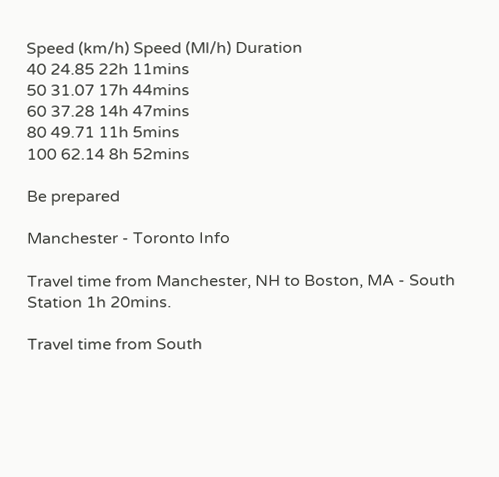Speed (km/h) Speed (Ml/h) Duration
40 24.85 22h 11mins
50 31.07 17h 44mins
60 37.28 14h 47mins
80 49.71 11h 5mins
100 62.14 8h 52mins

Be prepared

Manchester - Toronto Info

Travel time from Manchester, NH to Boston, MA - South Station 1h 20mins.

Travel time from South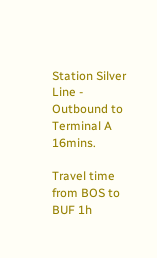Station Silver Line - Outbound to Terminal A 16mins.

Travel time from BOS to BUF 1h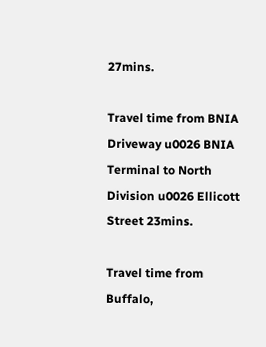27mins.

Travel time from BNIA Driveway u0026 BNIA Terminal to North Division u0026 Ellicott Street 23mins.

Travel time from Buffalo,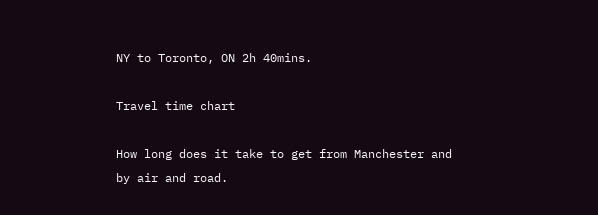NY to Toronto, ON 2h 40mins.

Travel time chart

How long does it take to get from Manchester and by air and road.